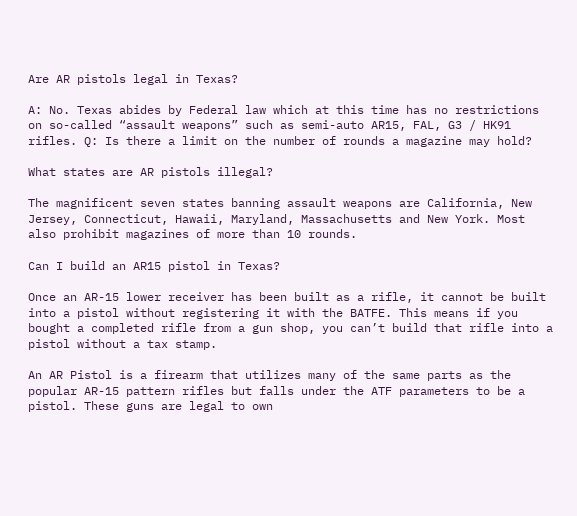Are AR pistols legal in Texas?

A: No. Texas abides by Federal law which at this time has no restrictions on so-called “assault weapons” such as semi-auto AR15, FAL, G3 / HK91 rifles. Q: Is there a limit on the number of rounds a magazine may hold?

What states are AR pistols illegal?

The magnificent seven states banning assault weapons are California, New Jersey, Connecticut, Hawaii, Maryland, Massachusetts and New York. Most also prohibit magazines of more than 10 rounds.

Can I build an AR15 pistol in Texas?

Once an AR-15 lower receiver has been built as a rifle, it cannot be built into a pistol without registering it with the BATFE. This means if you bought a completed rifle from a gun shop, you can’t build that rifle into a pistol without a tax stamp.

An AR Pistol is a firearm that utilizes many of the same parts as the popular AR-15 pattern rifles but falls under the ATF parameters to be a pistol. These guns are legal to own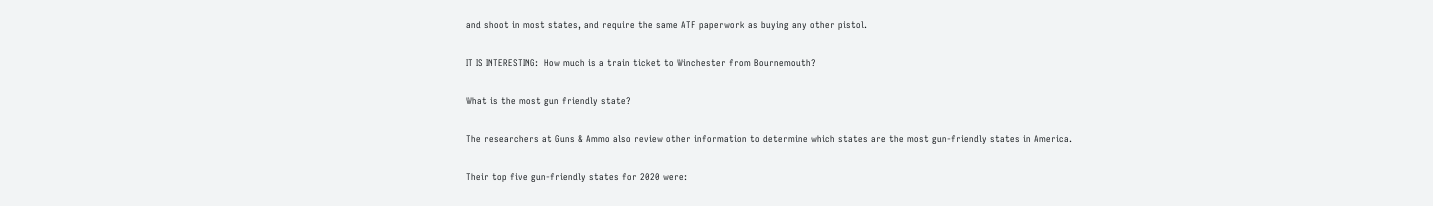and shoot in most states, and require the same ATF paperwork as buying any other pistol.

IT IS INTERESTING:  How much is a train ticket to Winchester from Bournemouth?

What is the most gun friendly state?

The researchers at Guns & Ammo also review other information to determine which states are the most gun-friendly states in America.

Their top five gun-friendly states for 2020 were: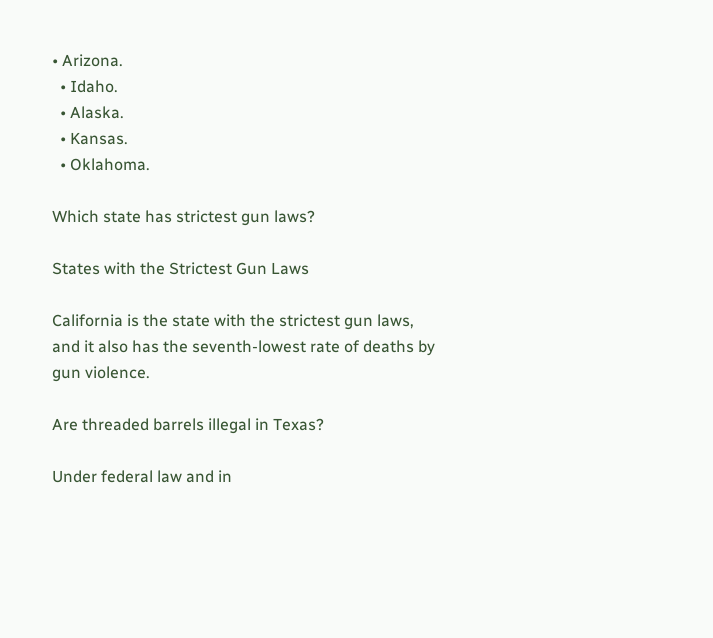• Arizona.
  • Idaho.
  • Alaska.
  • Kansas.
  • Oklahoma.

Which state has strictest gun laws?

States with the Strictest Gun Laws

California is the state with the strictest gun laws, and it also has the seventh-lowest rate of deaths by gun violence.

Are threaded barrels illegal in Texas?

Under federal law and in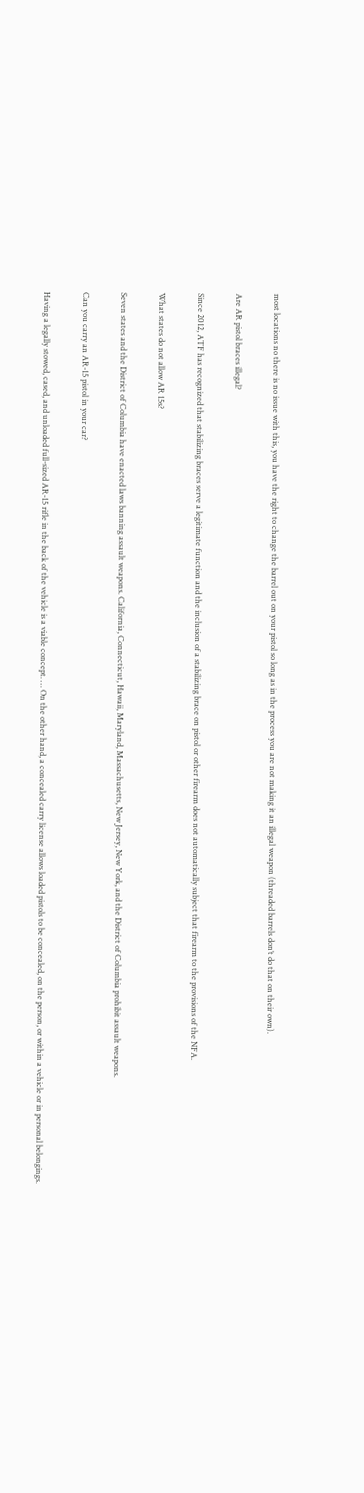most locations no there is no issue with this, you have the right to change the barrel out on your pistol so long as in the process you are not making it an illegal weapon (threaded barrels don’t do that on their own).

Are AR pistol braces illegal?

Since 2012, ATF has recognized that stabilizing braces serve a legitimate function and the inclusion of a stabilizing brace on pistol or other firearm does not automatically subject that firearm to the provisions of the NFA.

What states do not allow AR 15s?

Seven states and the District of Columbia have enacted laws banning assault weapons. California, Connecticut, Hawaii, Maryland, Massachusetts, New Jersey, New York, and the District of Columbia prohibit assault weapons.

Can you carry an AR-15 pistol in your car?

Having a legally stowed, cased, and unloaded full-sized AR-15 rifle in the back of the vehicle is a viable concept. … On the other hand, a concealed carry license allows loaded pistols to be concealed, on the person, or within a vehicle or in personal belongings.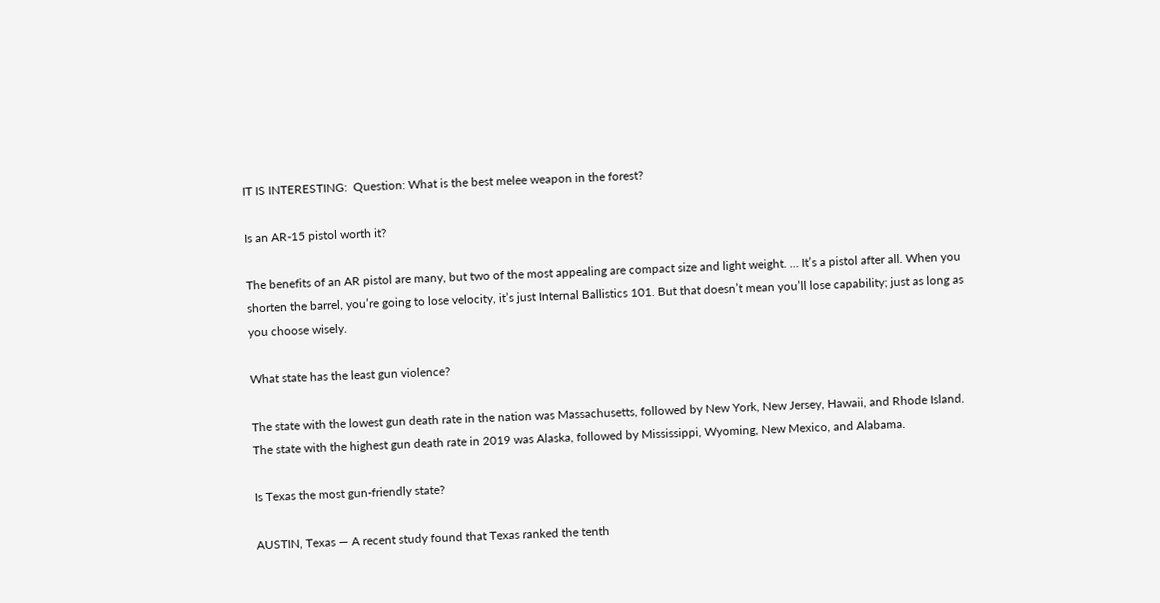IT IS INTERESTING:  Question: What is the best melee weapon in the forest?

Is an AR-15 pistol worth it?

The benefits of an AR pistol are many, but two of the most appealing are compact size and light weight. … It’s a pistol after all. When you shorten the barrel, you’re going to lose velocity, it’s just Internal Ballistics 101. But that doesn’t mean you’ll lose capability; just as long as you choose wisely.

What state has the least gun violence?

The state with the lowest gun death rate in the nation was Massachusetts, followed by New York, New Jersey, Hawaii, and Rhode Island. The state with the highest gun death rate in 2019 was Alaska, followed by Mississippi, Wyoming, New Mexico, and Alabama.

Is Texas the most gun-friendly state?

AUSTIN, Texas — A recent study found that Texas ranked the tenth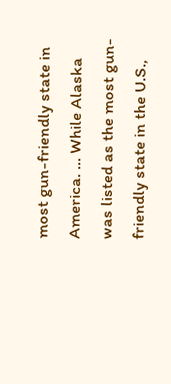most gun-friendly state in America. … While Alaska was listed as the most gun-friendly state in the U.S.,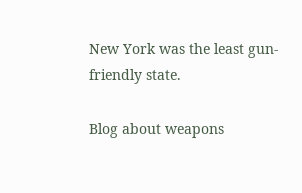New York was the least gun-friendly state.

Blog about weapons